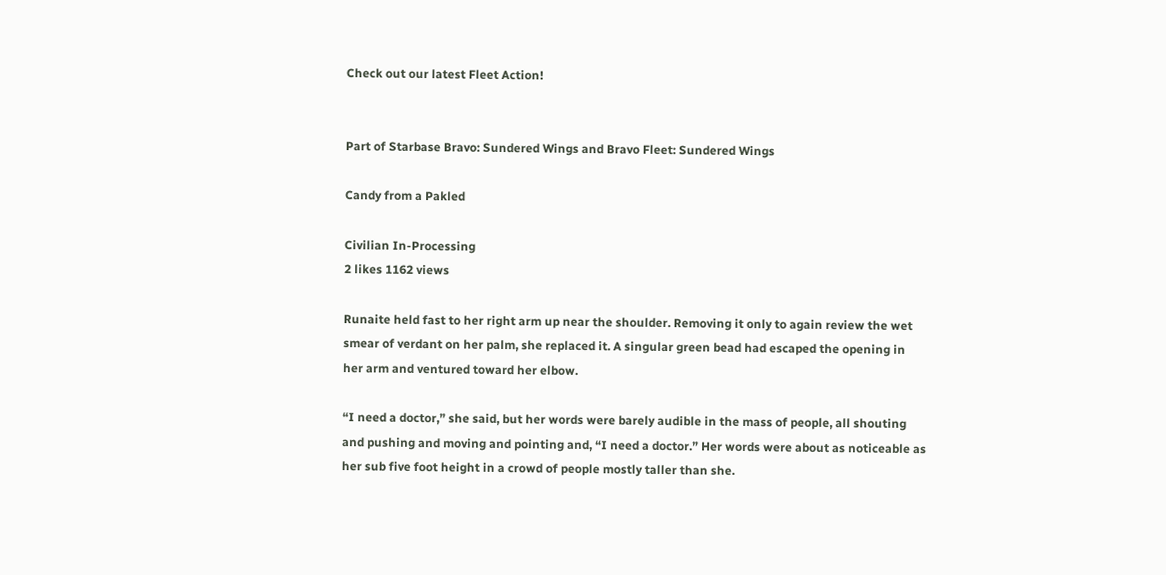Check out our latest Fleet Action!


Part of Starbase Bravo: Sundered Wings and Bravo Fleet: Sundered Wings

Candy from a Pakled

Civilian In-Processing
2 likes 1162 views

Runaite held fast to her right arm up near the shoulder. Removing it only to again review the wet smear of verdant on her palm, she replaced it. A singular green bead had escaped the opening in her arm and ventured toward her elbow.

“I need a doctor,” she said, but her words were barely audible in the mass of people, all shouting and pushing and moving and pointing and, “I need a doctor.” Her words were about as noticeable as her sub five foot height in a crowd of people mostly taller than she.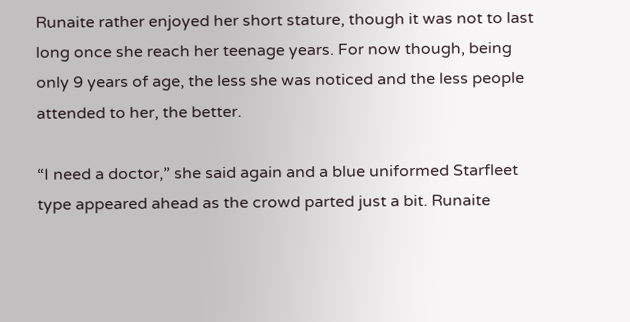Runaite rather enjoyed her short stature, though it was not to last long once she reach her teenage years. For now though, being only 9 years of age, the less she was noticed and the less people attended to her, the better.

“I need a doctor,” she said again and a blue uniformed Starfleet type appeared ahead as the crowd parted just a bit. Runaite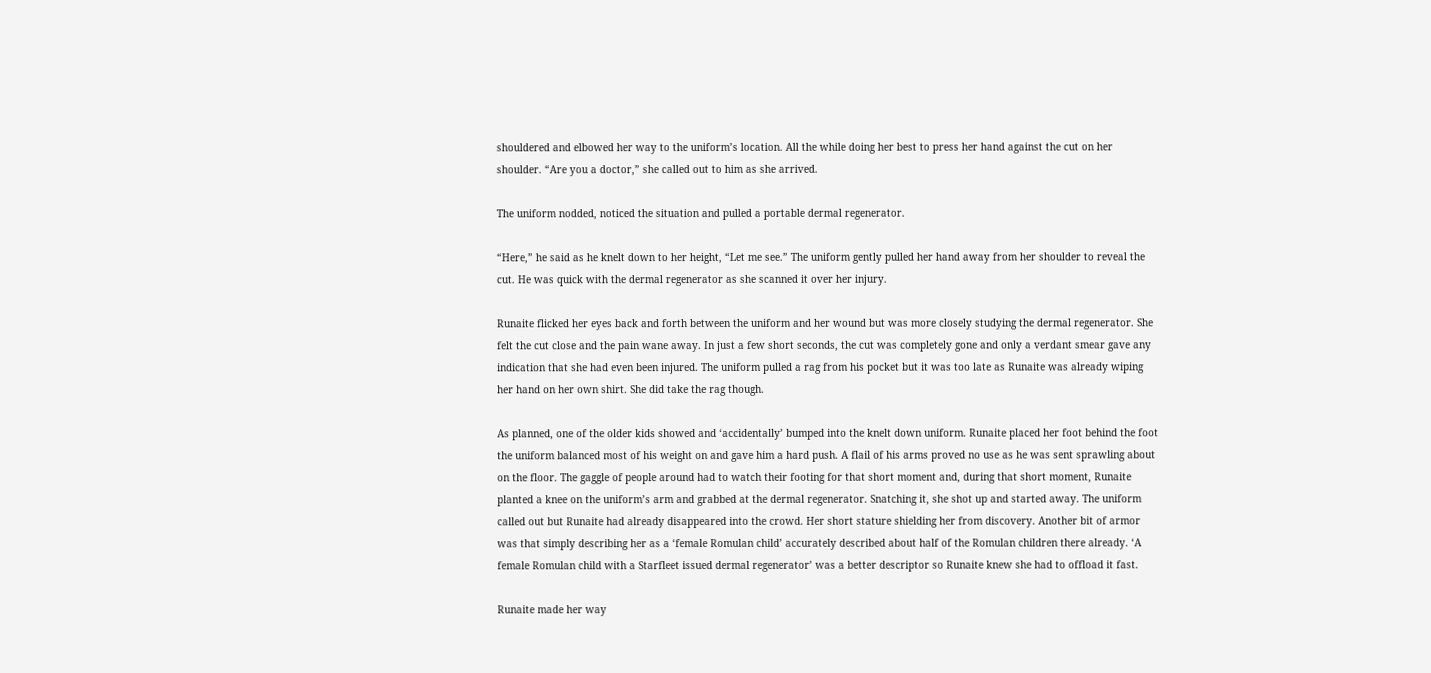shouldered and elbowed her way to the uniform’s location. All the while doing her best to press her hand against the cut on her shoulder. “Are you a doctor,” she called out to him as she arrived.

The uniform nodded, noticed the situation and pulled a portable dermal regenerator.

“Here,” he said as he knelt down to her height, “Let me see.” The uniform gently pulled her hand away from her shoulder to reveal the cut. He was quick with the dermal regenerator as she scanned it over her injury.

Runaite flicked her eyes back and forth between the uniform and her wound but was more closely studying the dermal regenerator. She felt the cut close and the pain wane away. In just a few short seconds, the cut was completely gone and only a verdant smear gave any indication that she had even been injured. The uniform pulled a rag from his pocket but it was too late as Runaite was already wiping her hand on her own shirt. She did take the rag though.

As planned, one of the older kids showed and ‘accidentally’ bumped into the knelt down uniform. Runaite placed her foot behind the foot the uniform balanced most of his weight on and gave him a hard push. A flail of his arms proved no use as he was sent sprawling about on the floor. The gaggle of people around had to watch their footing for that short moment and, during that short moment, Runaite planted a knee on the uniform’s arm and grabbed at the dermal regenerator. Snatching it, she shot up and started away. The uniform called out but Runaite had already disappeared into the crowd. Her short stature shielding her from discovery. Another bit of armor was that simply describing her as a ‘female Romulan child’ accurately described about half of the Romulan children there already. ‘A female Romulan child with a Starfleet issued dermal regenerator’ was a better descriptor so Runaite knew she had to offload it fast.

Runaite made her way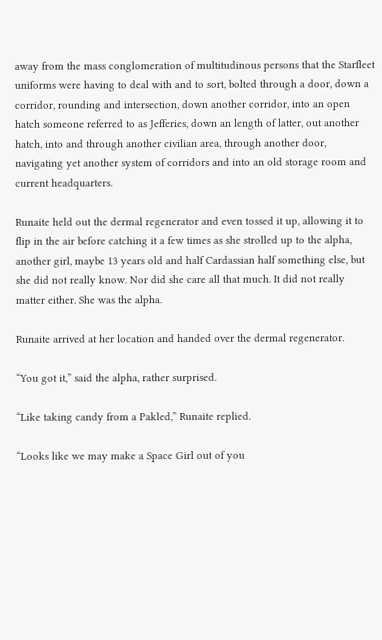away from the mass conglomeration of multitudinous persons that the Starfleet uniforms were having to deal with and to sort, bolted through a door, down a corridor, rounding and intersection, down another corridor, into an open hatch someone referred to as Jefferies, down an length of latter, out another hatch, into and through another civilian area, through another door, navigating yet another system of corridors and into an old storage room and current headquarters.

Runaite held out the dermal regenerator and even tossed it up, allowing it to flip in the air before catching it a few times as she strolled up to the alpha, another girl, maybe 13 years old and half Cardassian half something else, but she did not really know. Nor did she care all that much. It did not really matter either. She was the alpha.

Runaite arrived at her location and handed over the dermal regenerator.

“You got it,” said the alpha, rather surprised.

“Like taking candy from a Pakled,” Runaite replied.

“Looks like we may make a Space Girl out of you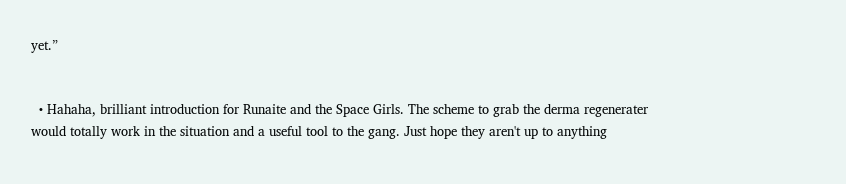yet.”


  • Hahaha, brilliant introduction for Runaite and the Space Girls. The scheme to grab the derma regenerater would totally work in the situation and a useful tool to the gang. Just hope they aren't up to anything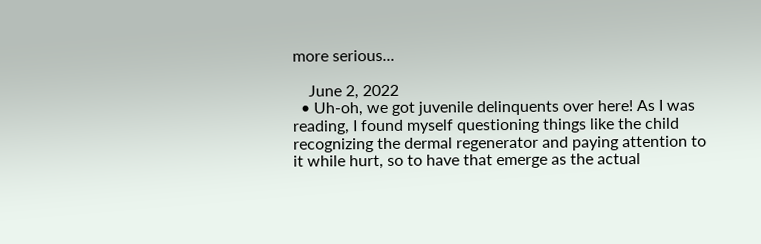more serious...

    June 2, 2022
  • Uh-oh, we got juvenile delinquents over here! As I was reading, I found myself questioning things like the child recognizing the dermal regenerator and paying attention to it while hurt, so to have that emerge as the actual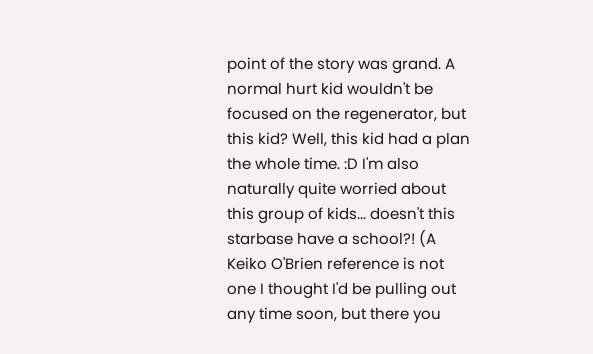point of the story was grand. A normal hurt kid wouldn't be focused on the regenerator, but this kid? Well, this kid had a plan the whole time. :D I'm also naturally quite worried about this group of kids... doesn't this starbase have a school?! (A Keiko O'Brien reference is not one I thought I'd be pulling out any time soon, but there you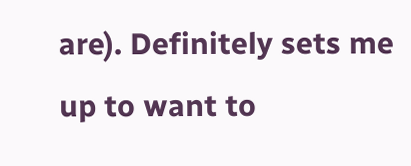are). Definitely sets me up to want to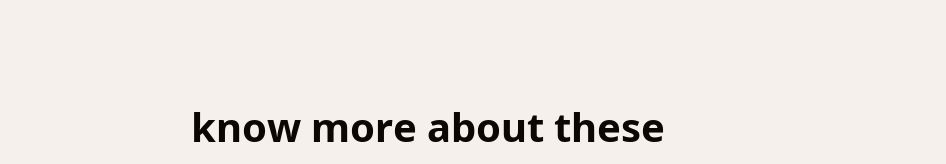know more about these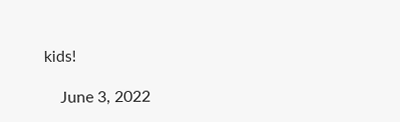kids!

    June 3, 2022